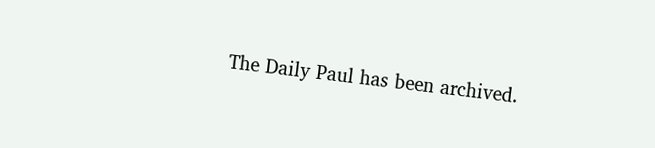The Daily Paul has been archived.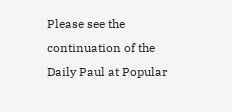Please see the continuation of the Daily Paul at Popular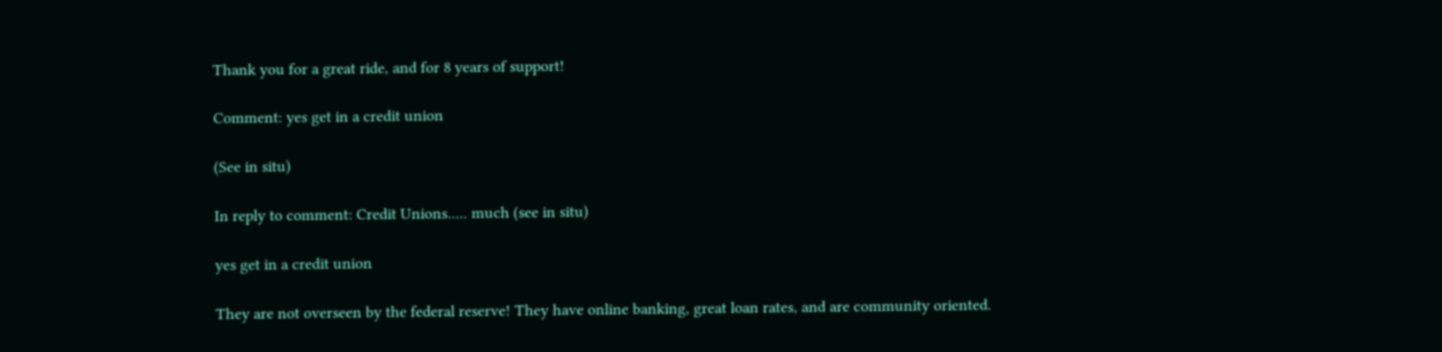Thank you for a great ride, and for 8 years of support!

Comment: yes get in a credit union

(See in situ)

In reply to comment: Credit Unions..... much (see in situ)

yes get in a credit union

They are not overseen by the federal reserve! They have online banking, great loan rates, and are community oriented.